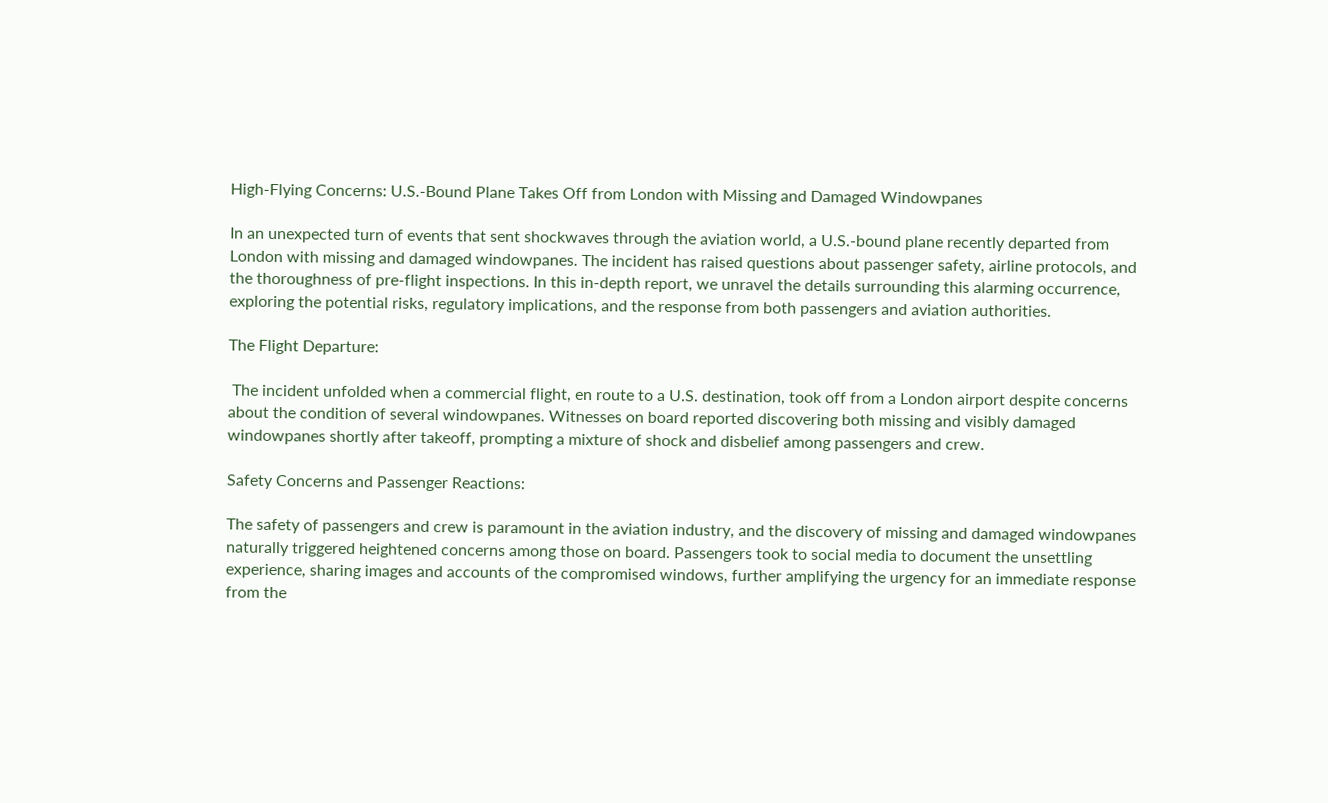High-Flying Concerns: U.S.-Bound Plane Takes Off from London with Missing and Damaged Windowpanes

In an unexpected turn of events that sent shockwaves through the aviation world, a U.S.-bound plane recently departed from London with missing and damaged windowpanes. The incident has raised questions about passenger safety, airline protocols, and the thoroughness of pre-flight inspections. In this in-depth report, we unravel the details surrounding this alarming occurrence, exploring the potential risks, regulatory implications, and the response from both passengers and aviation authorities.

The Flight Departure:

 The incident unfolded when a commercial flight, en route to a U.S. destination, took off from a London airport despite concerns about the condition of several windowpanes. Witnesses on board reported discovering both missing and visibly damaged windowpanes shortly after takeoff, prompting a mixture of shock and disbelief among passengers and crew.

Safety Concerns and Passenger Reactions:

The safety of passengers and crew is paramount in the aviation industry, and the discovery of missing and damaged windowpanes naturally triggered heightened concerns among those on board. Passengers took to social media to document the unsettling experience, sharing images and accounts of the compromised windows, further amplifying the urgency for an immediate response from the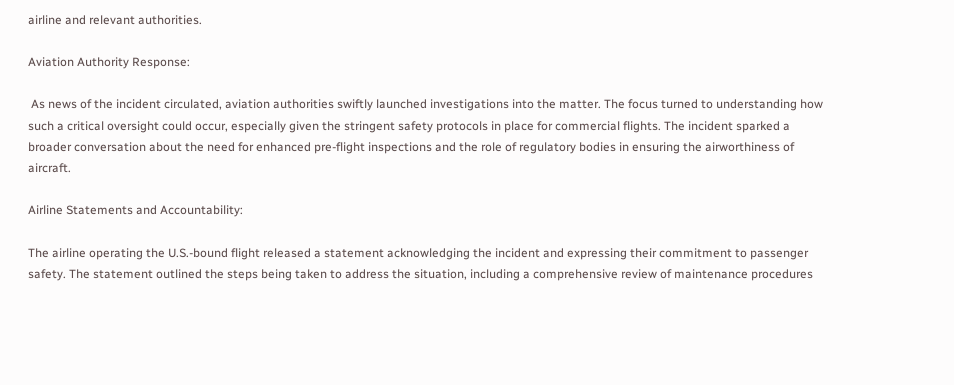airline and relevant authorities.

Aviation Authority Response:

 As news of the incident circulated, aviation authorities swiftly launched investigations into the matter. The focus turned to understanding how such a critical oversight could occur, especially given the stringent safety protocols in place for commercial flights. The incident sparked a broader conversation about the need for enhanced pre-flight inspections and the role of regulatory bodies in ensuring the airworthiness of aircraft.

Airline Statements and Accountability:

The airline operating the U.S.-bound flight released a statement acknowledging the incident and expressing their commitment to passenger safety. The statement outlined the steps being taken to address the situation, including a comprehensive review of maintenance procedures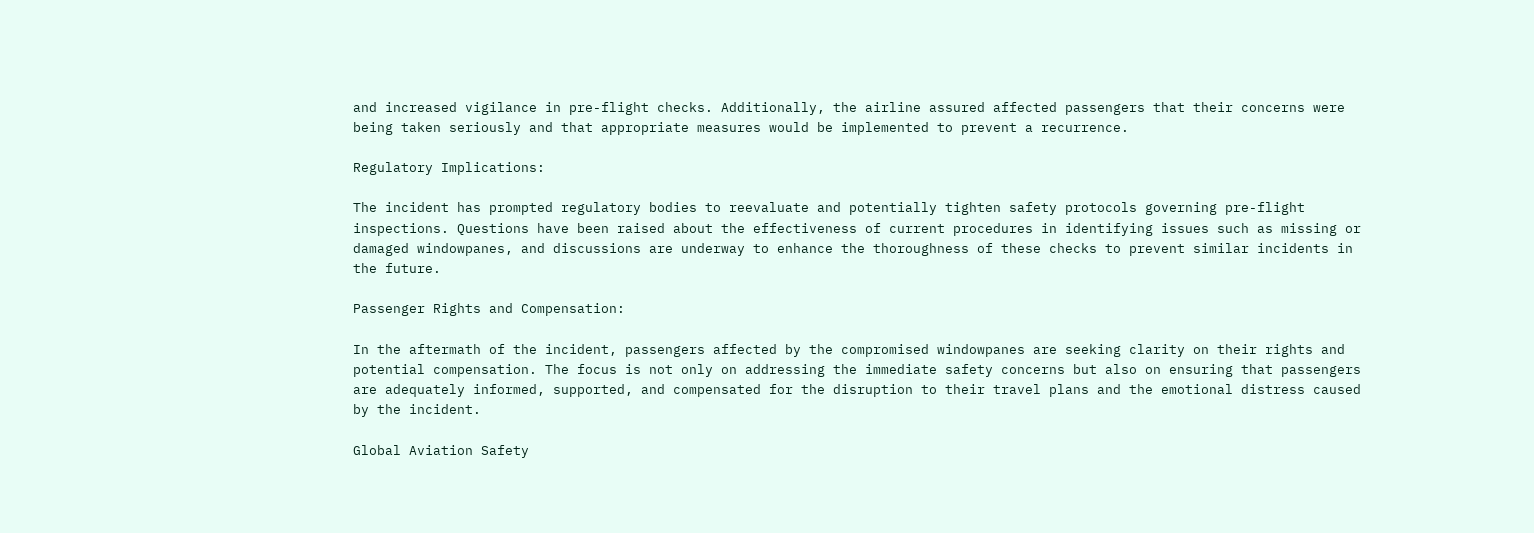and increased vigilance in pre-flight checks. Additionally, the airline assured affected passengers that their concerns were being taken seriously and that appropriate measures would be implemented to prevent a recurrence.

Regulatory Implications:

The incident has prompted regulatory bodies to reevaluate and potentially tighten safety protocols governing pre-flight inspections. Questions have been raised about the effectiveness of current procedures in identifying issues such as missing or damaged windowpanes, and discussions are underway to enhance the thoroughness of these checks to prevent similar incidents in the future.

Passenger Rights and Compensation:

In the aftermath of the incident, passengers affected by the compromised windowpanes are seeking clarity on their rights and potential compensation. The focus is not only on addressing the immediate safety concerns but also on ensuring that passengers are adequately informed, supported, and compensated for the disruption to their travel plans and the emotional distress caused by the incident.

Global Aviation Safety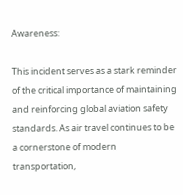Awareness:

This incident serves as a stark reminder of the critical importance of maintaining and reinforcing global aviation safety standards. As air travel continues to be a cornerstone of modern transportation,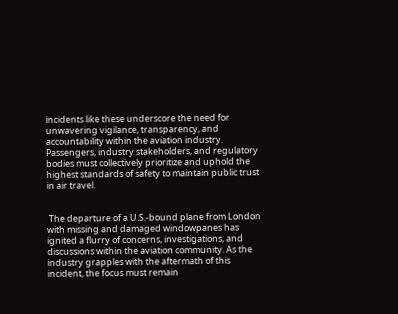incidents like these underscore the need for unwavering vigilance, transparency, and accountability within the aviation industry. Passengers, industry stakeholders, and regulatory bodies must collectively prioritize and uphold the highest standards of safety to maintain public trust in air travel.


 The departure of a U.S.-bound plane from London with missing and damaged windowpanes has ignited a flurry of concerns, investigations, and discussions within the aviation community. As the industry grapples with the aftermath of this incident, the focus must remain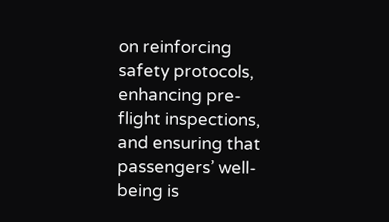on reinforcing safety protocols, enhancing pre-flight inspections, and ensuring that passengers’ well-being is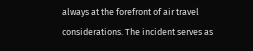always at the forefront of air travel considerations. The incident serves as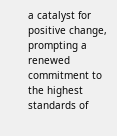a catalyst for positive change, prompting a renewed commitment to the highest standards of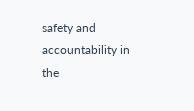safety and accountability in the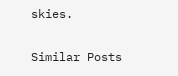skies.

Similar Posts